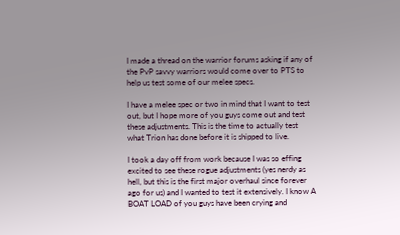I made a thread on the warrior forums asking if any of the PvP savvy warriors would come over to PTS to help us test some of our melee specs.

I have a melee spec or two in mind that I want to test out, but I hope more of you guys come out and test these adjustments. This is the time to actually test what Trion has done before it is shipped to live.

I took a day off from work because I was so effing excited to see these rogue adjustments (yes nerdy as hell, but this is the first major overhaul since forever ago for us) and I wanted to test it extensively. I know A BOAT LOAD of you guys have been crying and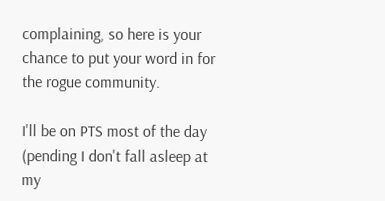complaining, so here is your chance to put your word in for the rogue community.

I'll be on PTS most of the day (pending I don't fall asleep at my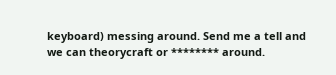keyboard) messing around. Send me a tell and we can theorycraft or ******** around.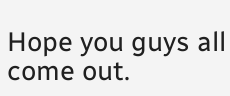Hope you guys all come out.